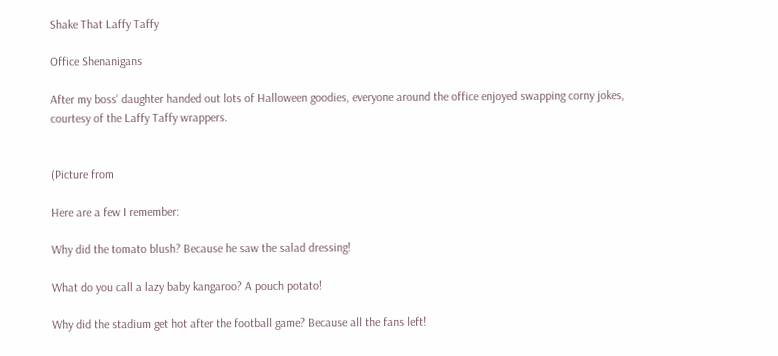Shake That Laffy Taffy

Office Shenanigans

After my boss’ daughter handed out lots of Halloween goodies, everyone around the office enjoyed swapping corny jokes, courtesy of the Laffy Taffy wrappers.


(Picture from

Here are a few I remember:

Why did the tomato blush? Because he saw the salad dressing!

What do you call a lazy baby kangaroo? A pouch potato!

Why did the stadium get hot after the football game? Because all the fans left!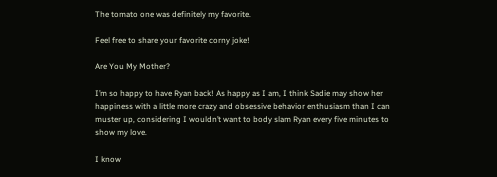The tomato one was definitely my favorite.

Feel free to share your favorite corny joke!

Are You My Mother?

I’m so happy to have Ryan back! As happy as I am, I think Sadie may show her happiness with a little more crazy and obsessive behavior enthusiasm than I can muster up, considering I wouldn’t want to body slam Ryan every five minutes to show my love.

I know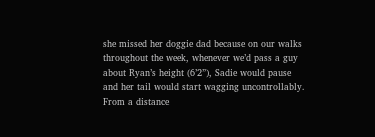she missed her doggie dad because on our walks throughout the week, whenever we’d pass a guy about Ryan’s height (6’2”), Sadie would pause and her tail would start wagging uncontrollably. From a distance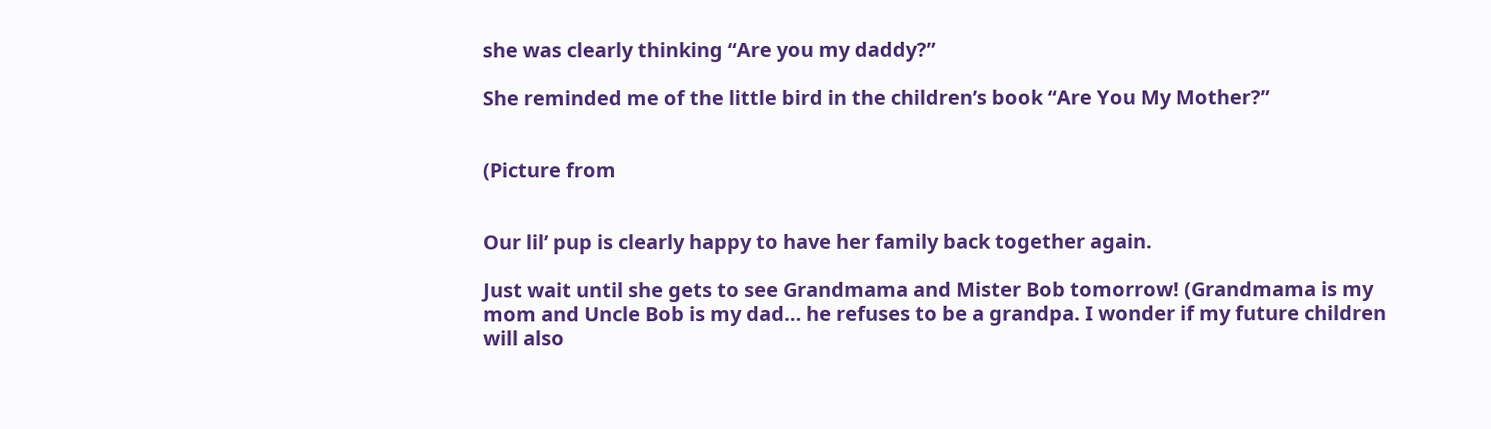she was clearly thinking “Are you my daddy?”

She reminded me of the little bird in the children’s book “Are You My Mother?”


(Picture from


Our lil’ pup is clearly happy to have her family back together again.

Just wait until she gets to see Grandmama and Mister Bob tomorrow! (Grandmama is my mom and Uncle Bob is my dad… he refuses to be a grandpa. I wonder if my future children will also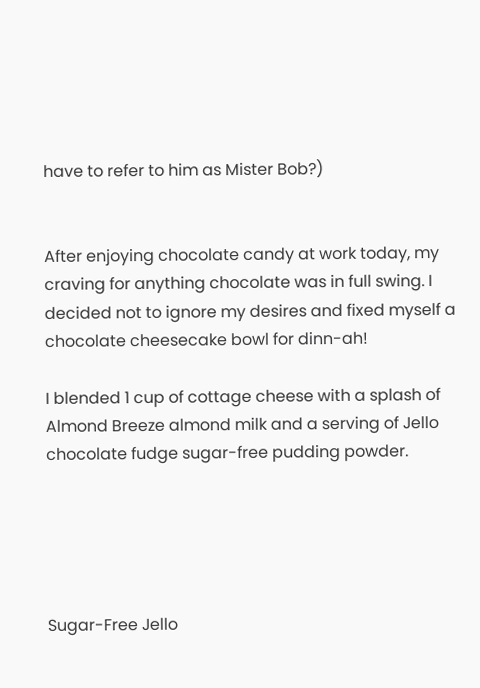have to refer to him as Mister Bob?)


After enjoying chocolate candy at work today, my craving for anything chocolate was in full swing. I decided not to ignore my desires and fixed myself a chocolate cheesecake bowl for dinn-ah!

I blended 1 cup of cottage cheese with a splash of Almond Breeze almond milk and a serving of Jello chocolate fudge sugar-free pudding powder.





Sugar-Free Jello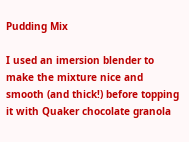Pudding Mix

I used an imersion blender to make the mixture nice and smooth (and thick!) before topping it with Quaker chocolate granola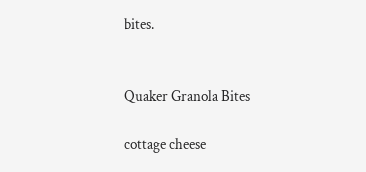bites.


Quaker Granola Bites

cottage cheese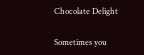Chocolate Delight

Sometimes you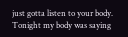just gotta listen to your body. Tonight my body was saying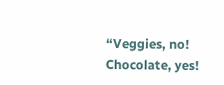“Veggies, no! Chocolate, yes!